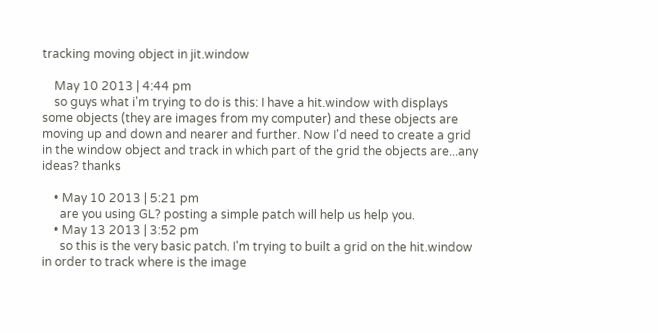tracking moving object in jit.window

    May 10 2013 | 4:44 pm
    so guys what i'm trying to do is this: I have a hit.window with displays some objects (they are images from my computer) and these objects are moving up and down and nearer and further. Now I'd need to create a grid in the window object and track in which part of the grid the objects are...any ideas? thanks

    • May 10 2013 | 5:21 pm
      are you using GL? posting a simple patch will help us help you.
    • May 13 2013 | 3:52 pm
      so this is the very basic patch. I'm trying to built a grid on the hit.window in order to track where is the image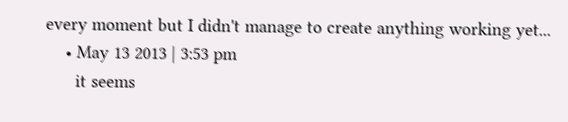every moment but I didn't manage to create anything working yet...
    • May 13 2013 | 3:53 pm
      it seems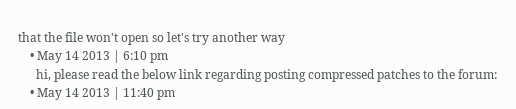that the file won't open so let's try another way
    • May 14 2013 | 6:10 pm
      hi, please read the below link regarding posting compressed patches to the forum:
    • May 14 2013 | 11:40 pm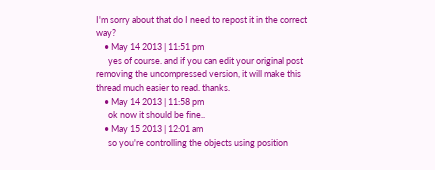I'm sorry about that do I need to repost it in the correct way?
    • May 14 2013 | 11:51 pm
      yes of course. and if you can edit your original post removing the uncompressed version, it will make this thread much easier to read. thanks.
    • May 14 2013 | 11:58 pm
      ok now it should be fine..
    • May 15 2013 | 12:01 am
      so you're controlling the objects using position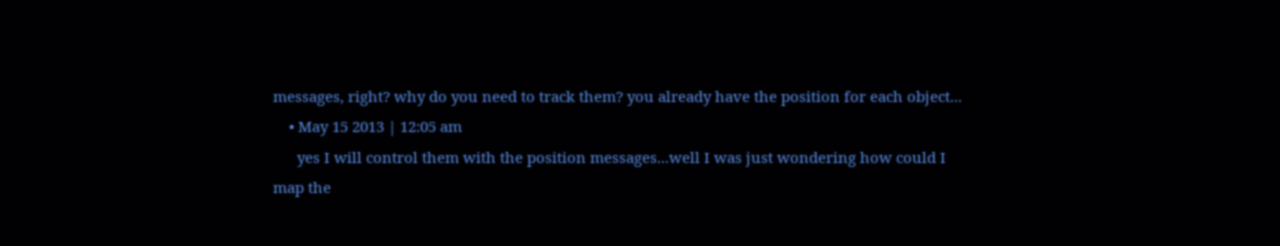messages, right? why do you need to track them? you already have the position for each object...
    • May 15 2013 | 12:05 am
      yes I will control them with the position messages...well I was just wondering how could I map the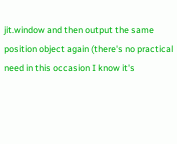jit.window and then output the same position object again (there's no practical need in this occasion I know it's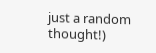just a random thought!)